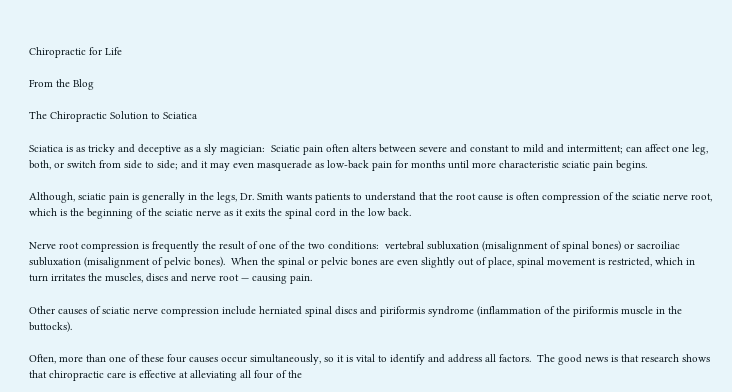Chiropractic for Life

From the Blog

The Chiropractic Solution to Sciatica

Sciatica is as tricky and deceptive as a sly magician:  Sciatic pain often alters between severe and constant to mild and intermittent; can affect one leg, both, or switch from side to side; and it may even masquerade as low-back pain for months until more characteristic sciatic pain begins.

Although, sciatic pain is generally in the legs, Dr. Smith wants patients to understand that the root cause is often compression of the sciatic nerve root, which is the beginning of the sciatic nerve as it exits the spinal cord in the low back.

Nerve root compression is frequently the result of one of the two conditions:  vertebral subluxation (misalignment of spinal bones) or sacroiliac subluxation (misalignment of pelvic bones).  When the spinal or pelvic bones are even slightly out of place, spinal movement is restricted, which in turn irritates the muscles, discs and nerve root — causing pain.

Other causes of sciatic nerve compression include herniated spinal discs and piriformis syndrome (inflammation of the piriformis muscle in the buttocks).

Often, more than one of these four causes occur simultaneously, so it is vital to identify and address all factors.  The good news is that research shows that chiropractic care is effective at alleviating all four of the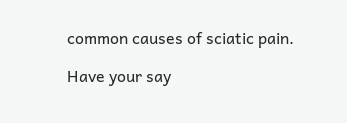common causes of sciatic pain.

Have your say